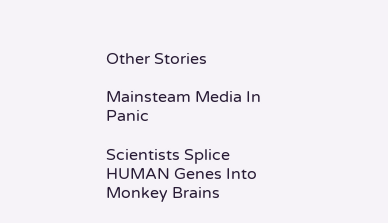Other Stories

Mainsteam Media In Panic

Scientists Splice HUMAN Genes Into Monkey Brains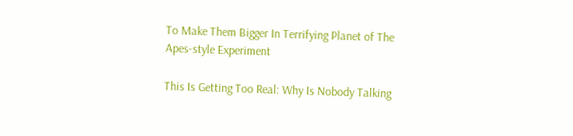To Make Them Bigger In Terrifying Planet of The Apes-style Experiment

This Is Getting Too Real: Why Is Nobody Talking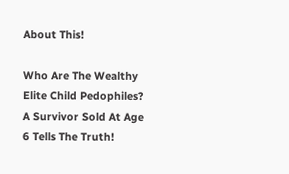About This!

Who Are The Wealthy Elite Child Pedophiles? A Survivor Sold At Age 6 Tells The Truth!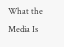What the Media Is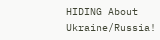HIDING About Ukraine/Russia!